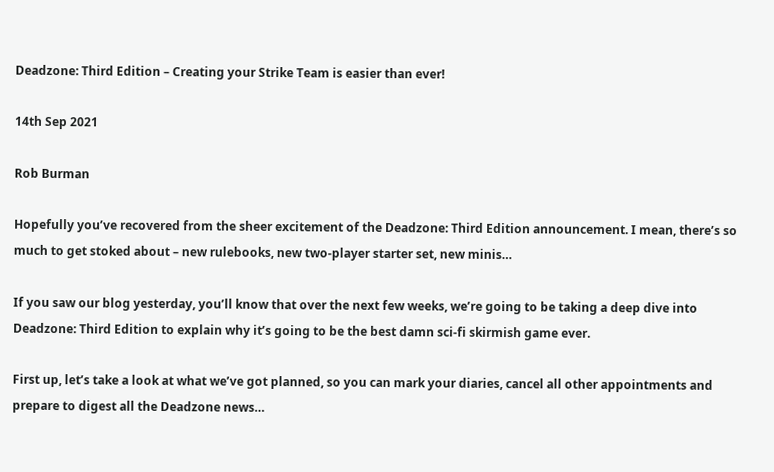Deadzone: Third Edition – Creating your Strike Team is easier than ever!

14th Sep 2021

Rob Burman

Hopefully you’ve recovered from the sheer excitement of the Deadzone: Third Edition announcement. I mean, there’s so much to get stoked about – new rulebooks, new two-player starter set, new minis…

If you saw our blog yesterday, you’ll know that over the next few weeks, we’re going to be taking a deep dive into Deadzone: Third Edition to explain why it’s going to be the best damn sci-fi skirmish game ever.

First up, let’s take a look at what we’ve got planned, so you can mark your diaries, cancel all other appointments and prepare to digest all the Deadzone news…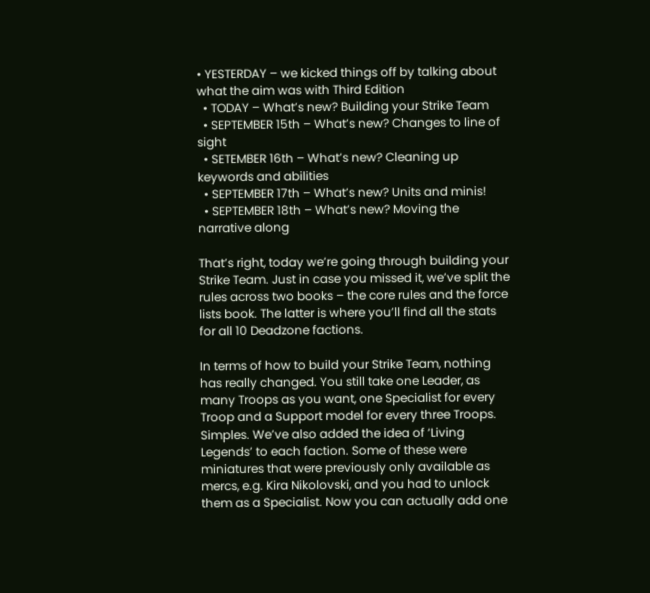• YESTERDAY – we kicked things off by talking about what the aim was with Third Edition
  • TODAY – What’s new? Building your Strike Team
  • SEPTEMBER 15th – What’s new? Changes to line of sight
  • SETEMBER 16th – What’s new? Cleaning up keywords and abilities
  • SEPTEMBER 17th – What’s new? Units and minis!
  • SEPTEMBER 18th – What’s new? Moving the narrative along

That’s right, today we’re going through building your Strike Team. Just in case you missed it, we’ve split the rules across two books – the core rules and the force lists book. The latter is where you’ll find all the stats for all 10 Deadzone factions.

In terms of how to build your Strike Team, nothing has really changed. You still take one Leader, as many Troops as you want, one Specialist for every Troop and a Support model for every three Troops. Simples. We’ve also added the idea of ‘Living Legends’ to each faction. Some of these were miniatures that were previously only available as mercs, e.g. Kira Nikolovski, and you had to unlock them as a Specialist. Now you can actually add one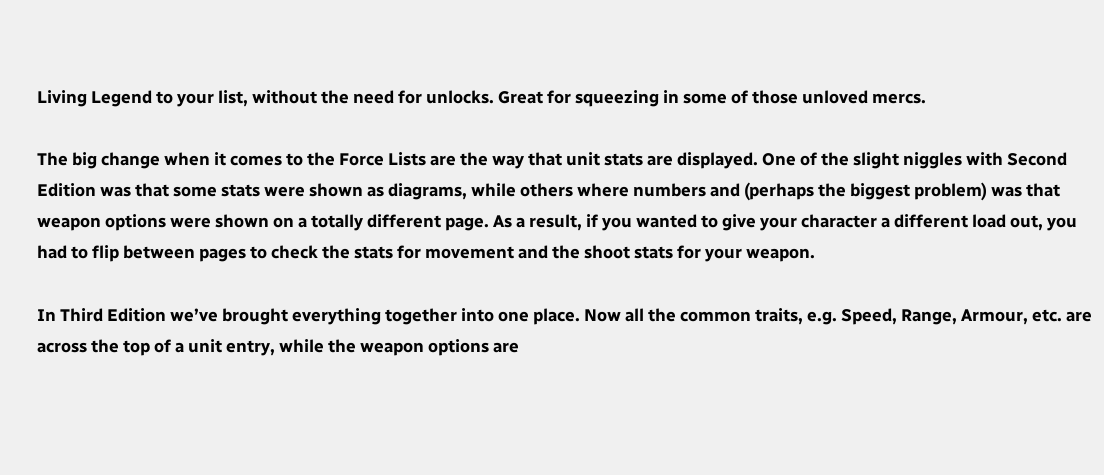Living Legend to your list, without the need for unlocks. Great for squeezing in some of those unloved mercs.

The big change when it comes to the Force Lists are the way that unit stats are displayed. One of the slight niggles with Second Edition was that some stats were shown as diagrams, while others where numbers and (perhaps the biggest problem) was that weapon options were shown on a totally different page. As a result, if you wanted to give your character a different load out, you had to flip between pages to check the stats for movement and the shoot stats for your weapon.

In Third Edition we’ve brought everything together into one place. Now all the common traits, e.g. Speed, Range, Armour, etc. are across the top of a unit entry, while the weapon options are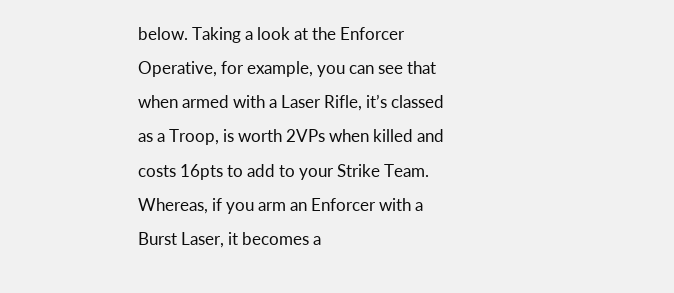below. Taking a look at the Enforcer Operative, for example, you can see that when armed with a Laser Rifle, it’s classed as a Troop, is worth 2VPs when killed and costs 16pts to add to your Strike Team. Whereas, if you arm an Enforcer with a Burst Laser, it becomes a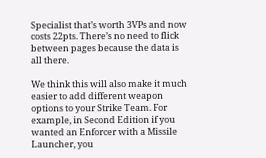Specialist that’s worth 3VPs and now costs 22pts. There’s no need to flick between pages because the data is all there.

We think this will also make it much easier to add different weapon options to your Strike Team. For example, in Second Edition if you wanted an Enforcer with a Missile Launcher, you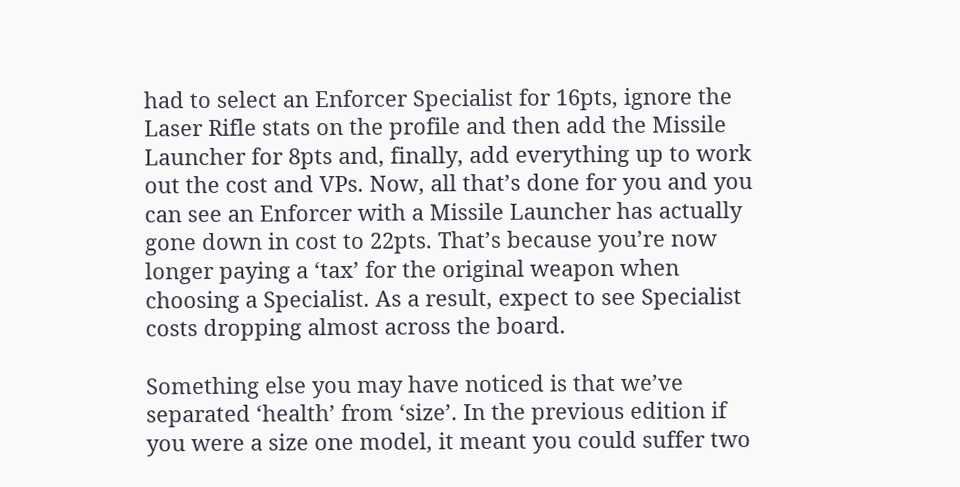had to select an Enforcer Specialist for 16pts, ignore the Laser Rifle stats on the profile and then add the Missile Launcher for 8pts and, finally, add everything up to work out the cost and VPs. Now, all that’s done for you and you can see an Enforcer with a Missile Launcher has actually gone down in cost to 22pts. That’s because you’re now longer paying a ‘tax’ for the original weapon when choosing a Specialist. As a result, expect to see Specialist costs dropping almost across the board.

Something else you may have noticed is that we’ve separated ‘health’ from ‘size’. In the previous edition if you were a size one model, it meant you could suffer two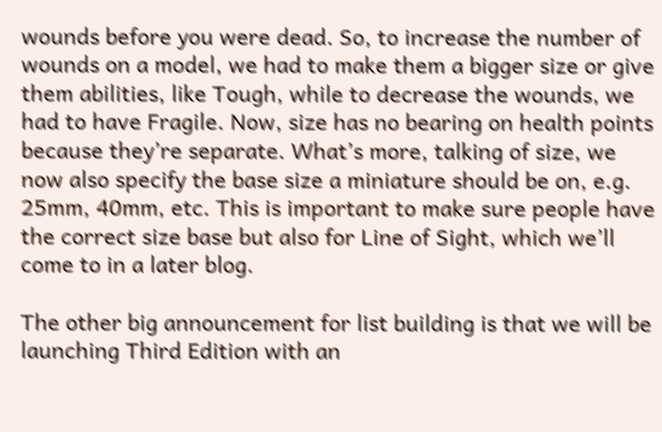wounds before you were dead. So, to increase the number of wounds on a model, we had to make them a bigger size or give them abilities, like Tough, while to decrease the wounds, we had to have Fragile. Now, size has no bearing on health points because they’re separate. What’s more, talking of size, we now also specify the base size a miniature should be on, e.g. 25mm, 40mm, etc. This is important to make sure people have the correct size base but also for Line of Sight, which we’ll come to in a later blog.

The other big announcement for list building is that we will be launching Third Edition with an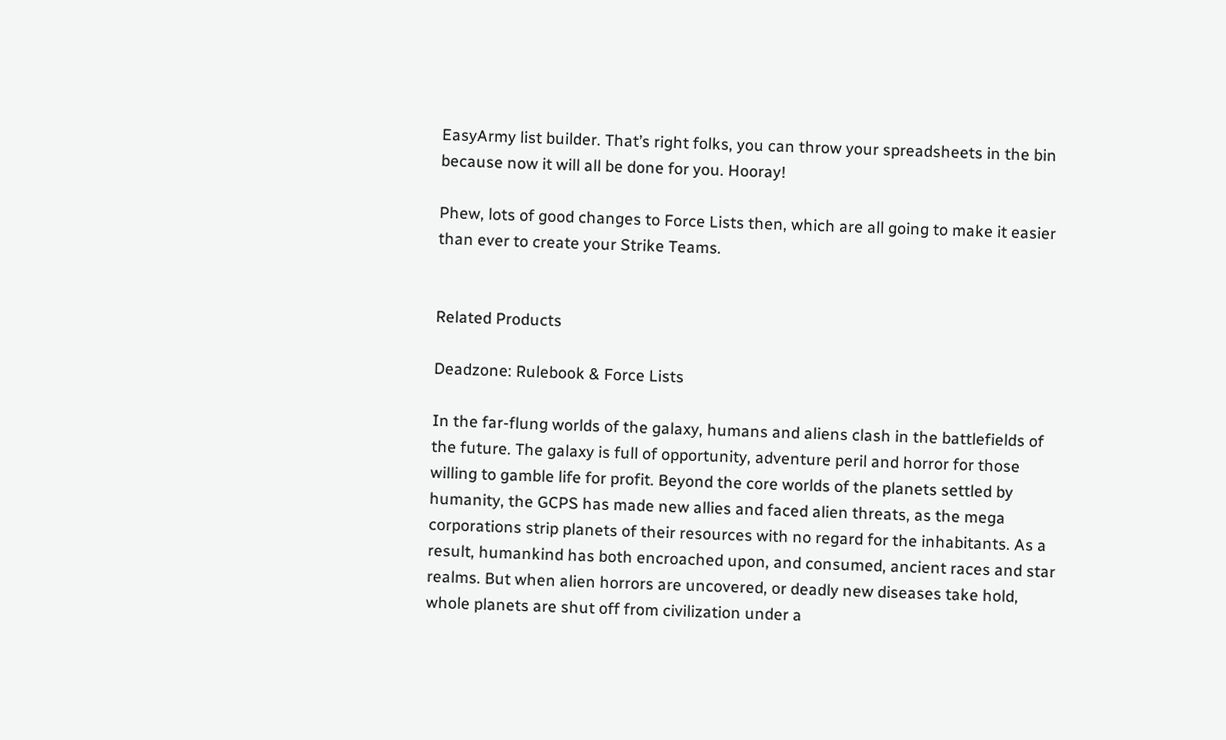EasyArmy list builder. That’s right folks, you can throw your spreadsheets in the bin because now it will all be done for you. Hooray!

Phew, lots of good changes to Force Lists then, which are all going to make it easier than ever to create your Strike Teams.


Related Products

Deadzone: Rulebook & Force Lists

In the far-flung worlds of the galaxy, humans and aliens clash in the battlefields of the future. The galaxy is full of opportunity, adventure peril and horror for those willing to gamble life for profit. Beyond the core worlds of the planets settled by humanity, the GCPS has made new allies and faced alien threats, as the mega corporations strip planets of their resources with no regard for the inhabitants. As a result, humankind has both encroached upon, and consumed, ancient races and star realms. But when alien horrors are uncovered, or deadly new diseases take hold, whole planets are shut off from civilization under a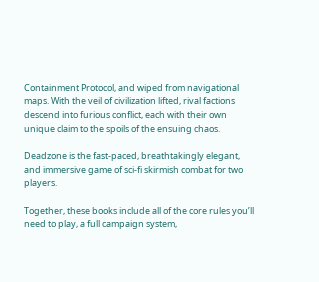Containment Protocol, and wiped from navigational maps. With the veil of civilization lifted, rival factions descend into furious conflict, each with their own unique claim to the spoils of the ensuing chaos.

Deadzone is the fast-paced, breathtakingly elegant, and immersive game of sci-fi skirmish combat for two players.

Together, these books include all of the core rules you’ll need to play, a full campaign system,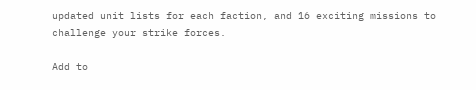updated unit lists for each faction, and 16 exciting missions to challenge your strike forces.

Add to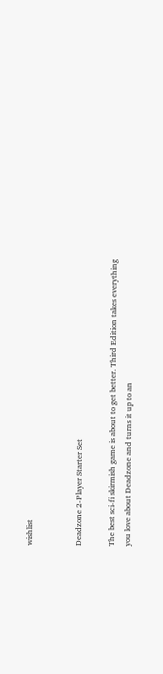wishlist


Deadzone 2-Player Starter Set

The best sci-fi skirmish game is about to get better. Third Edition takes everything you love about Deadzone and turns it up to an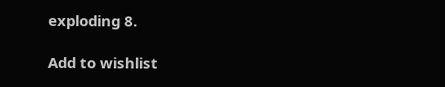exploding 8.

Add to wishlist